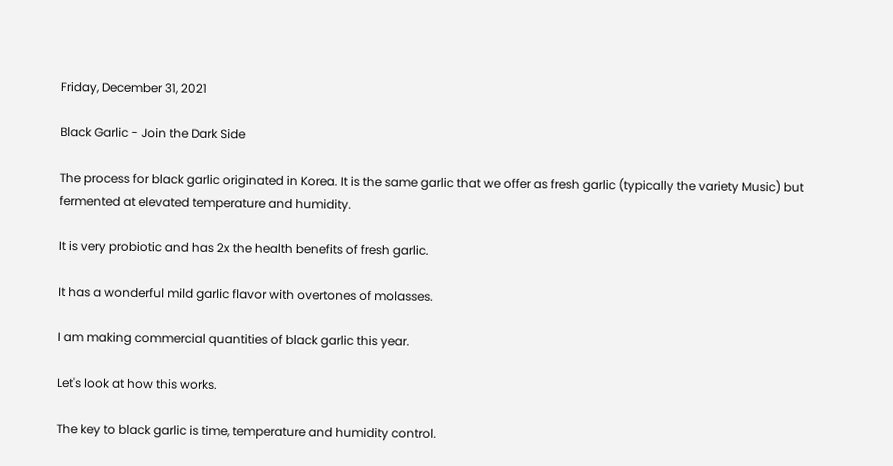Friday, December 31, 2021

Black Garlic - Join the Dark Side

The process for black garlic originated in Korea. It is the same garlic that we offer as fresh garlic (typically the variety Music) but fermented at elevated temperature and humidity.

It is very probiotic and has 2x the health benefits of fresh garlic.

It has a wonderful mild garlic flavor with overtones of molasses.

I am making commercial quantities of black garlic this year.

Let's look at how this works.

The key to black garlic is time, temperature and humidity control.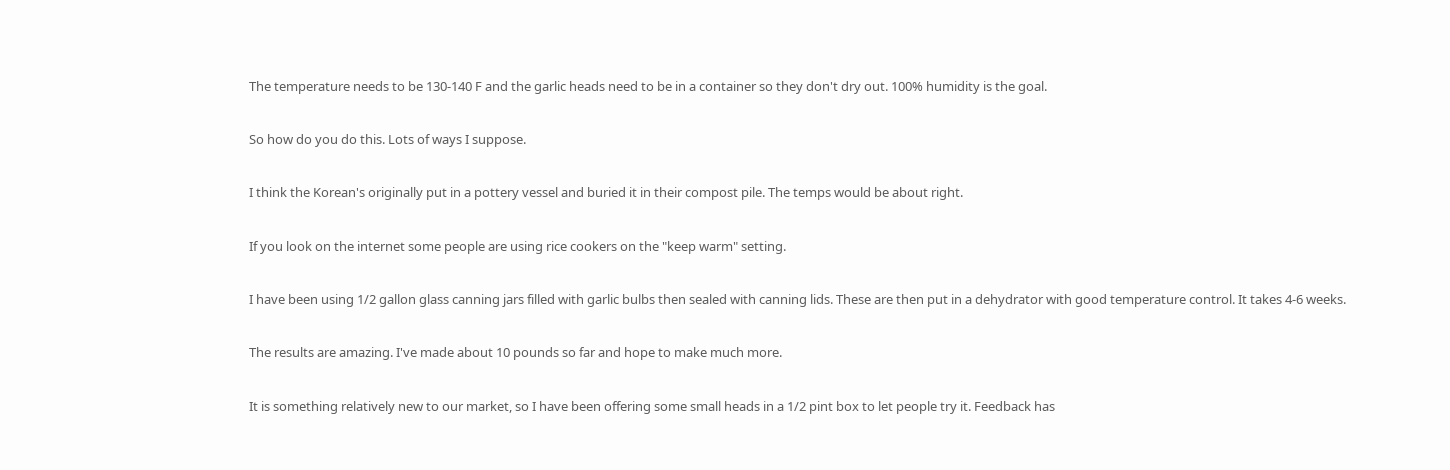The temperature needs to be 130-140 F and the garlic heads need to be in a container so they don't dry out. 100% humidity is the goal.

So how do you do this. Lots of ways I suppose.

I think the Korean's originally put in a pottery vessel and buried it in their compost pile. The temps would be about right.

If you look on the internet some people are using rice cookers on the "keep warm" setting.

I have been using 1/2 gallon glass canning jars filled with garlic bulbs then sealed with canning lids. These are then put in a dehydrator with good temperature control. It takes 4-6 weeks.

The results are amazing. I've made about 10 pounds so far and hope to make much more.

It is something relatively new to our market, so I have been offering some small heads in a 1/2 pint box to let people try it. Feedback has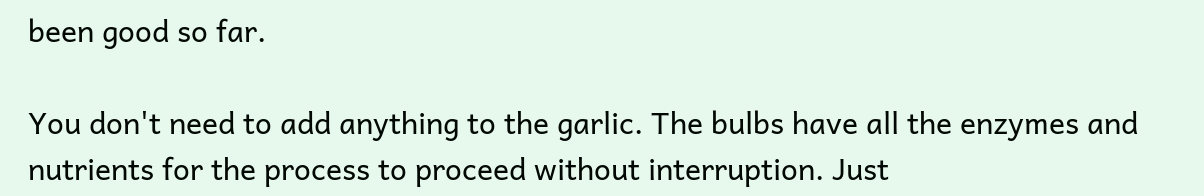been good so far.

You don't need to add anything to the garlic. The bulbs have all the enzymes and nutrients for the process to proceed without interruption. Just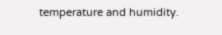temperature and humidity.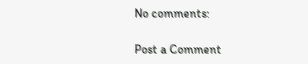No comments:

Post a Comment